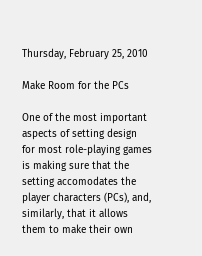Thursday, February 25, 2010

Make Room for the PCs

One of the most important aspects of setting design for most role-playing games is making sure that the setting accomodates the player characters (PCs), and, similarly, that it allows them to make their own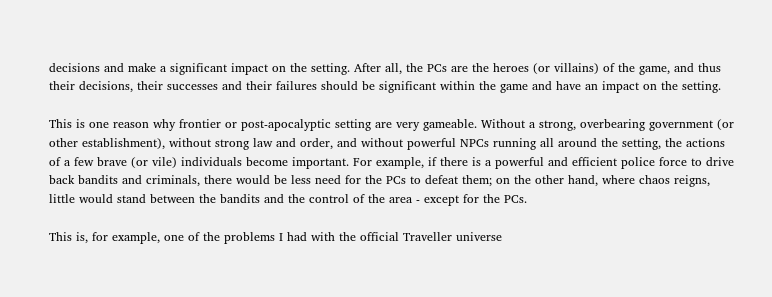decisions and make a significant impact on the setting. After all, the PCs are the heroes (or villains) of the game, and thus their decisions, their successes and their failures should be significant within the game and have an impact on the setting.

This is one reason why frontier or post-apocalyptic setting are very gameable. Without a strong, overbearing government (or other establishment), without strong law and order, and without powerful NPCs running all around the setting, the actions of a few brave (or vile) individuals become important. For example, if there is a powerful and efficient police force to drive back bandits and criminals, there would be less need for the PCs to defeat them; on the other hand, where chaos reigns, little would stand between the bandits and the control of the area - except for the PCs.

This is, for example, one of the problems I had with the official Traveller universe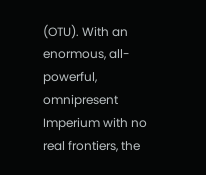(OTU). With an enormous, all-powerful, omnipresent Imperium with no real frontiers, the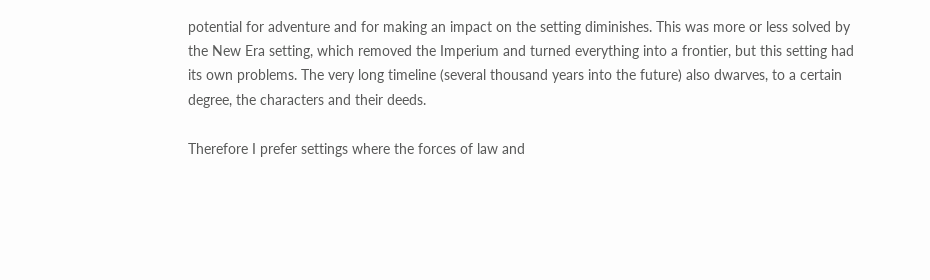potential for adventure and for making an impact on the setting diminishes. This was more or less solved by the New Era setting, which removed the Imperium and turned everything into a frontier, but this setting had its own problems. The very long timeline (several thousand years into the future) also dwarves, to a certain degree, the characters and their deeds.

Therefore I prefer settings where the forces of law and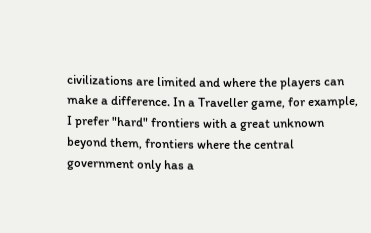civilizations are limited and where the players can make a difference. In a Traveller game, for example, I prefer "hard" frontiers with a great unknown beyond them, frontiers where the central government only has a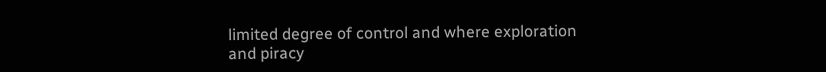limited degree of control and where exploration and piracy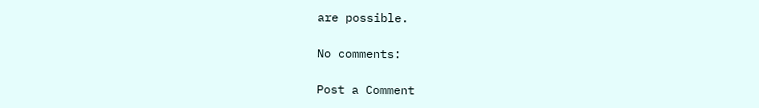are possible.

No comments:

Post a Comment